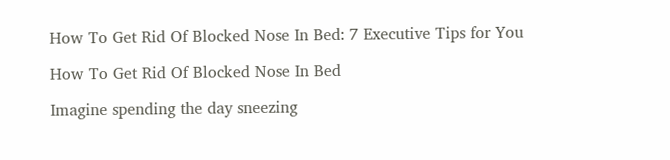How To Get Rid Of Blocked Nose In Bed: 7 Executive Tips for You

How To Get Rid Of Blocked Nose In Bed

Imagine spending the day sneezing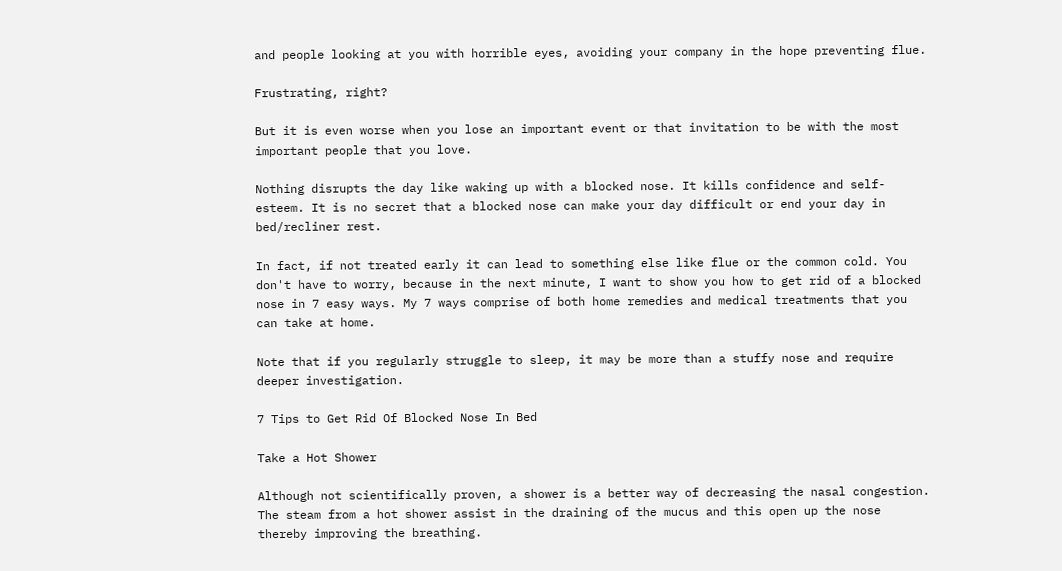and people looking at you with horrible eyes, avoiding your company in the hope preventing flue.

Frustrating, right?

But it is even worse when you lose an important event or that invitation to be with the most important people that you love.

Nothing disrupts the day like waking up with a blocked nose. It kills confidence and self-esteem. It is no secret that a blocked nose can make your day difficult or end your day in bed/recliner rest.

In fact, if not treated early it can lead to something else like flue or the common cold. You don't have to worry, because in the next minute, I want to show you how to get rid of a blocked nose in 7 easy ways. My 7 ways comprise of both home remedies and medical treatments that you can take at home.

Note that if you regularly struggle to sleep, it may be more than a stuffy nose and require deeper investigation.

7 Tips to Get Rid Of Blocked Nose In Bed

Take a Hot Shower

Although not scientifically proven, a shower is a better way of decreasing the nasal congestion. The steam from a hot shower assist in the draining of the mucus and this open up the nose thereby improving the breathing.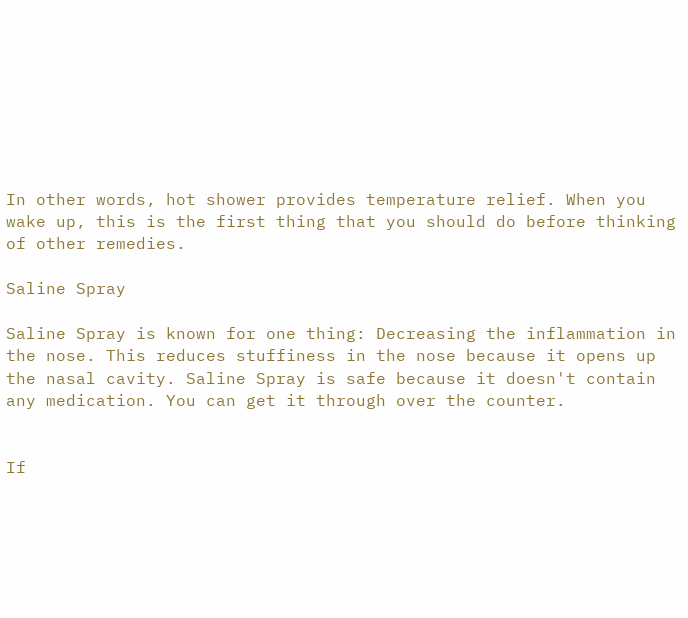In other words, hot shower provides temperature relief. When you wake up, this is the first thing that you should do before thinking of other remedies.

Saline Spray

Saline Spray is known for one thing: Decreasing the inflammation in the nose. This reduces stuffiness in the nose because it opens up the nasal cavity. Saline Spray is safe because it doesn't contain any medication. You can get it through over the counter.


If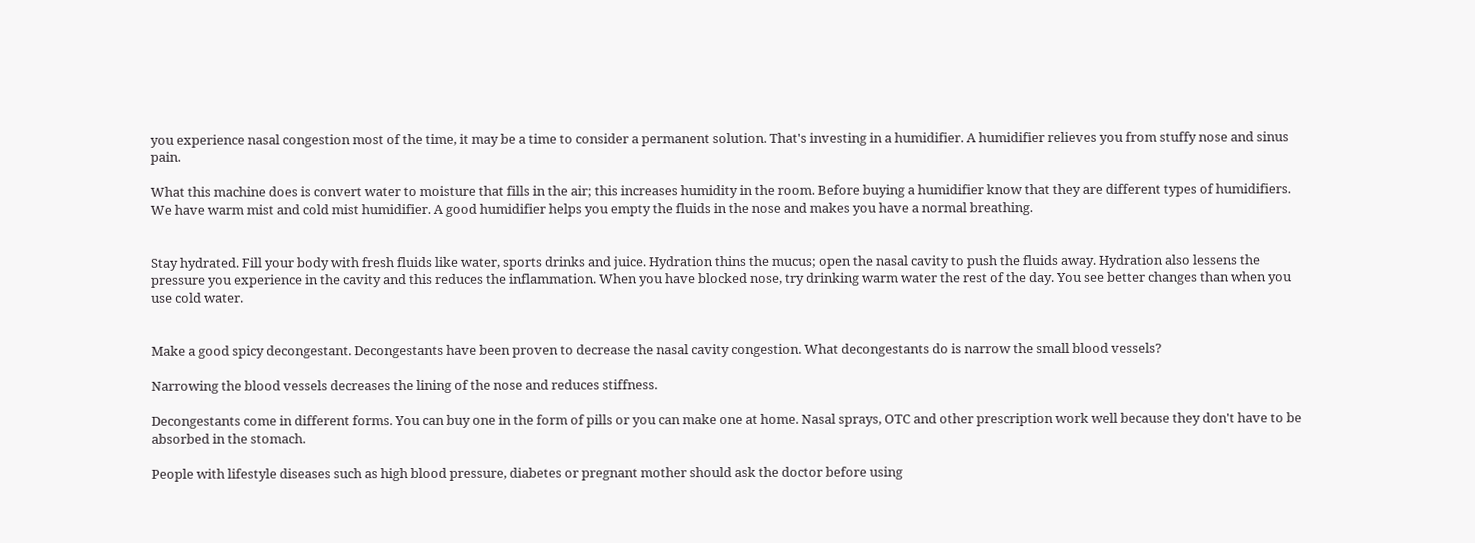you experience nasal congestion most of the time, it may be a time to consider a permanent solution. That's investing in a humidifier. A humidifier relieves you from stuffy nose and sinus pain.

What this machine does is convert water to moisture that fills in the air; this increases humidity in the room. Before buying a humidifier know that they are different types of humidifiers. We have warm mist and cold mist humidifier. A good humidifier helps you empty the fluids in the nose and makes you have a normal breathing.


Stay hydrated. Fill your body with fresh fluids like water, sports drinks and juice. Hydration thins the mucus; open the nasal cavity to push the fluids away. Hydration also lessens the pressure you experience in the cavity and this reduces the inflammation. When you have blocked nose, try drinking warm water the rest of the day. You see better changes than when you use cold water.


Make a good spicy decongestant. Decongestants have been proven to decrease the nasal cavity congestion. What decongestants do is narrow the small blood vessels?

Narrowing the blood vessels decreases the lining of the nose and reduces stiffness.

Decongestants come in different forms. You can buy one in the form of pills or you can make one at home. Nasal sprays, OTC and other prescription work well because they don't have to be absorbed in the stomach.

People with lifestyle diseases such as high blood pressure, diabetes or pregnant mother should ask the doctor before using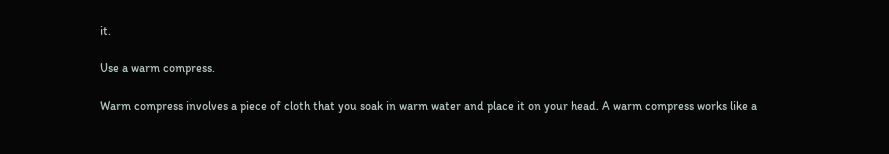it.

Use a warm compress.

Warm compress involves a piece of cloth that you soak in warm water and place it on your head. A warm compress works like a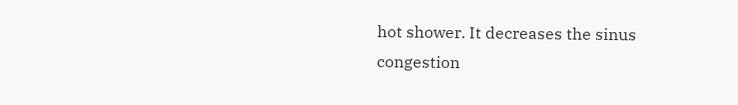hot shower. It decreases the sinus congestion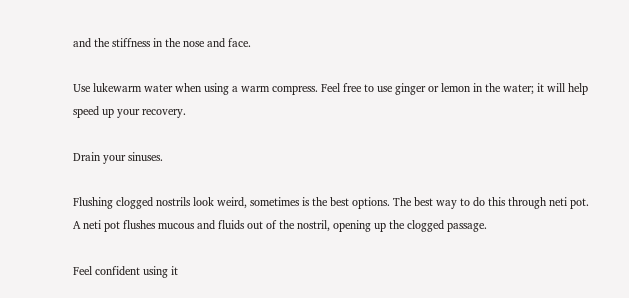and the stiffness in the nose and face.

Use lukewarm water when using a warm compress. Feel free to use ginger or lemon in the water; it will help speed up your recovery.

Drain your sinuses.

Flushing clogged nostrils look weird, sometimes is the best options. The best way to do this through neti pot. A neti pot flushes mucous and fluids out of the nostril, opening up the clogged passage.

Feel confident using it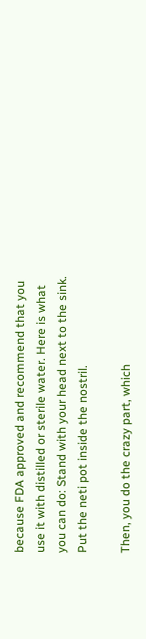because FDA approved and recommend that you use it with distilled or sterile water. Here is what you can do: Stand with your head next to the sink. Put the neti pot inside the nostril.

Then, you do the crazy part, which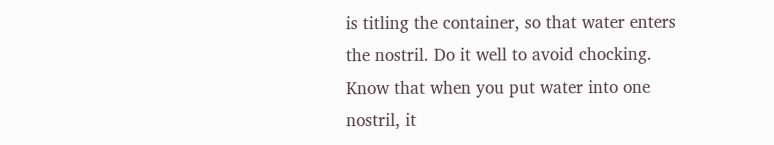is titling the container, so that water enters the nostril. Do it well to avoid chocking. Know that when you put water into one nostril, it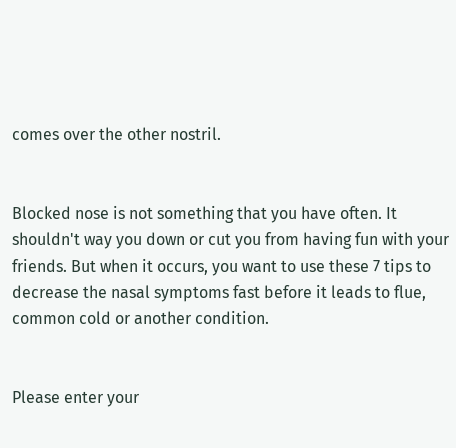comes over the other nostril.


Blocked nose is not something that you have often. It shouldn't way you down or cut you from having fun with your friends. But when it occurs, you want to use these 7 tips to decrease the nasal symptoms fast before it leads to flue, common cold or another condition.


Please enter your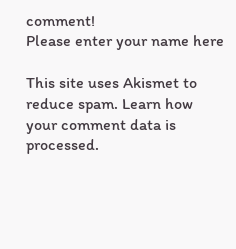comment!
Please enter your name here

This site uses Akismet to reduce spam. Learn how your comment data is processed.